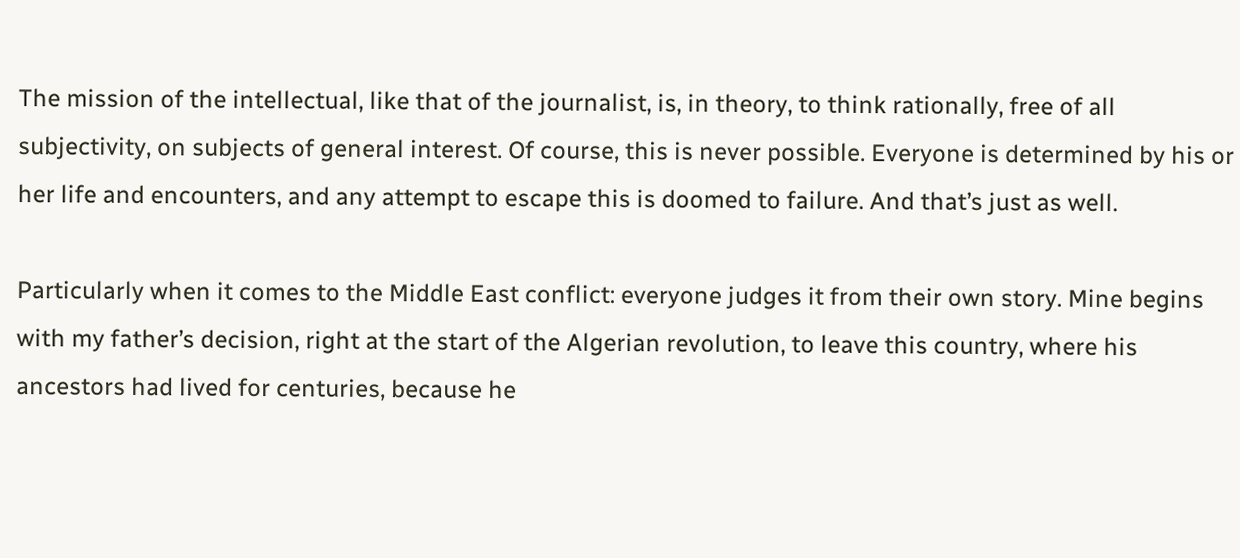The mission of the intellectual, like that of the journalist, is, in theory, to think rationally, free of all subjectivity, on subjects of general interest. Of course, this is never possible. Everyone is determined by his or her life and encounters, and any attempt to escape this is doomed to failure. And that’s just as well.

Particularly when it comes to the Middle East conflict: everyone judges it from their own story. Mine begins with my father’s decision, right at the start of the Algerian revolution, to leave this country, where his ancestors had lived for centuries, because he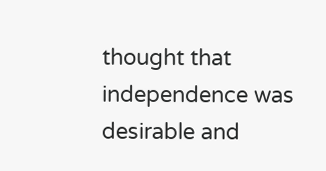thought that independence was desirable and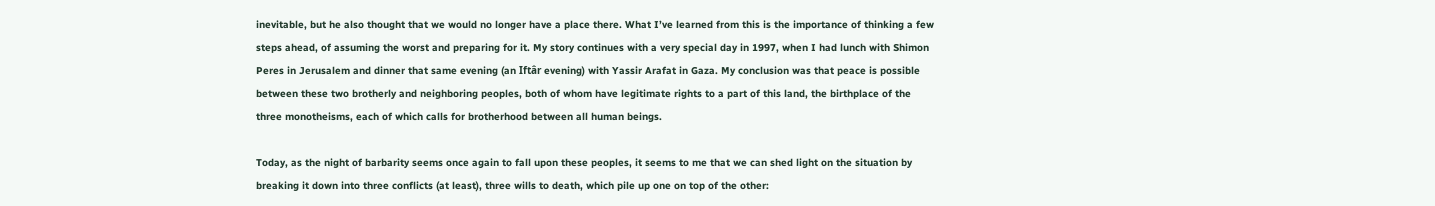inevitable, but he also thought that we would no longer have a place there. What I’ve learned from this is the importance of thinking a few steps ahead, of assuming the worst and preparing for it. My story continues with a very special day in 1997, when I had lunch with Shimon Peres in Jerusalem and dinner that same evening (an Iftâr evening) with Yassir Arafat in Gaza. My conclusion was that peace is possible between these two brotherly and neighboring peoples, both of whom have legitimate rights to a part of this land, the birthplace of the three monotheisms, each of which calls for brotherhood between all human beings.

Today, as the night of barbarity seems once again to fall upon these peoples, it seems to me that we can shed light on the situation by breaking it down into three conflicts (at least), three wills to death, which pile up one on top of the other: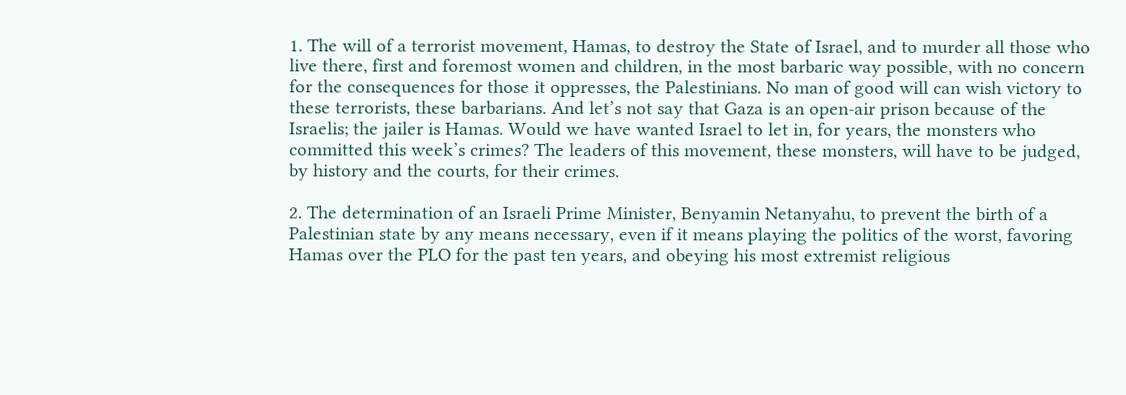1. The will of a terrorist movement, Hamas, to destroy the State of Israel, and to murder all those who live there, first and foremost women and children, in the most barbaric way possible, with no concern for the consequences for those it oppresses, the Palestinians. No man of good will can wish victory to these terrorists, these barbarians. And let’s not say that Gaza is an open-air prison because of the Israelis; the jailer is Hamas. Would we have wanted Israel to let in, for years, the monsters who committed this week’s crimes? The leaders of this movement, these monsters, will have to be judged, by history and the courts, for their crimes.

2. The determination of an Israeli Prime Minister, Benyamin Netanyahu, to prevent the birth of a Palestinian state by any means necessary, even if it means playing the politics of the worst, favoring Hamas over the PLO for the past ten years, and obeying his most extremist religious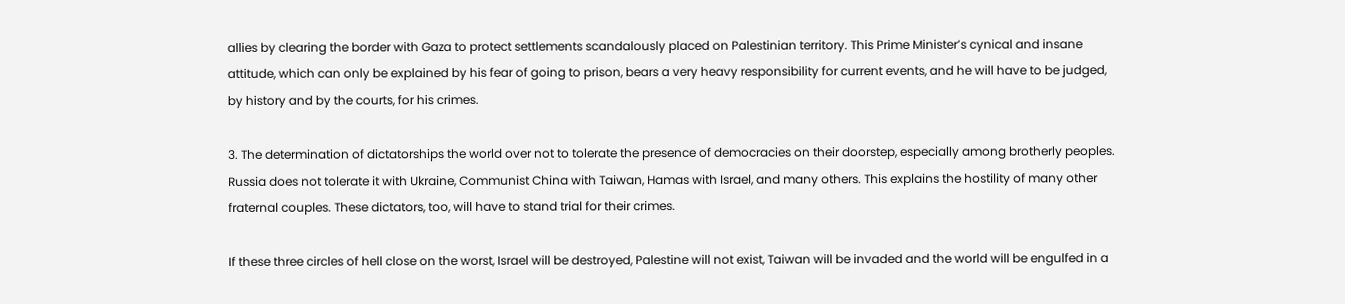allies by clearing the border with Gaza to protect settlements scandalously placed on Palestinian territory. This Prime Minister’s cynical and insane attitude, which can only be explained by his fear of going to prison, bears a very heavy responsibility for current events, and he will have to be judged, by history and by the courts, for his crimes.

3. The determination of dictatorships the world over not to tolerate the presence of democracies on their doorstep, especially among brotherly peoples. Russia does not tolerate it with Ukraine, Communist China with Taiwan, Hamas with Israel, and many others. This explains the hostility of many other fraternal couples. These dictators, too, will have to stand trial for their crimes.

If these three circles of hell close on the worst, Israel will be destroyed, Palestine will not exist, Taiwan will be invaded and the world will be engulfed in a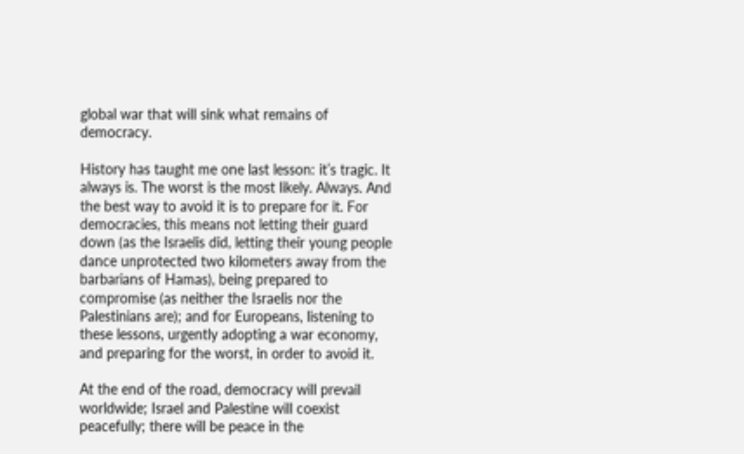global war that will sink what remains of democracy.

History has taught me one last lesson: it’s tragic. It always is. The worst is the most likely. Always. And the best way to avoid it is to prepare for it. For democracies, this means not letting their guard down (as the Israelis did, letting their young people dance unprotected two kilometers away from the barbarians of Hamas), being prepared to compromise (as neither the Israelis nor the Palestinians are); and for Europeans, listening to these lessons, urgently adopting a war economy, and preparing for the worst, in order to avoid it.

At the end of the road, democracy will prevail worldwide; Israel and Palestine will coexist peacefully; there will be peace in the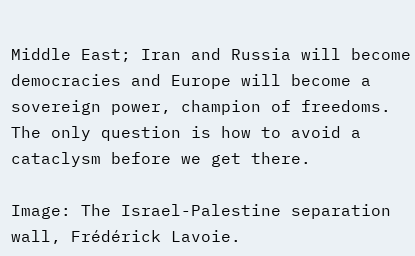Middle East; Iran and Russia will become democracies and Europe will become a sovereign power, champion of freedoms. The only question is how to avoid a cataclysm before we get there.

Image: The Israel-Palestine separation wall, Frédérick Lavoie.